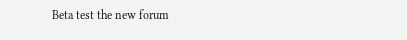Beta test the new forum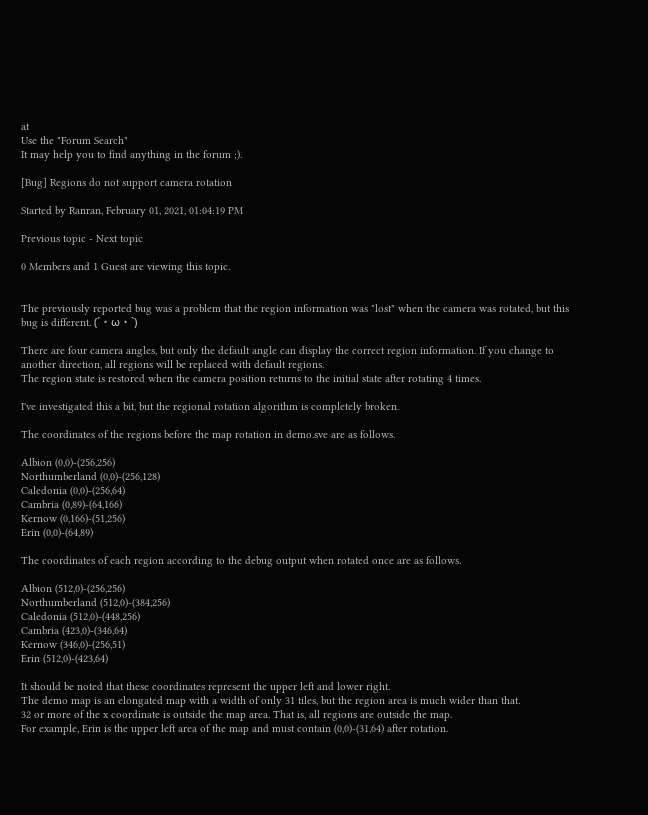at
Use the "Forum Search"
It may help you to find anything in the forum ;).

[Bug] Regions do not support camera rotation

Started by Ranran, February 01, 2021, 01:04:19 PM

Previous topic - Next topic

0 Members and 1 Guest are viewing this topic.


The previously reported bug was a problem that the region information was "lost" when the camera was rotated, but this bug is different. (´・ω・`)

There are four camera angles, but only the default angle can display the correct region information. If you change to another direction, all regions will be replaced with default regions.
The region state is restored when the camera position returns to the initial state after rotating 4 times.

I've investigated this a bit, but the regional rotation algorithm is completely broken.

The coordinates of the regions before the map rotation in demo.sve are as follows.

Albion (0,0)-(256,256)
Northumberland (0,0)-(256,128)
Caledonia (0,0)-(256,64)
Cambria (0,89)-(64,166)
Kernow (0,166)-(51,256)
Erin (0,0)-(64,89)

The coordinates of each region according to the debug output when rotated once are as follows.

Albion (512,0)-(256,256)
Northumberland (512,0)-(384,256)
Caledonia (512,0)-(448,256)
Cambria (423,0)-(346,64)
Kernow (346,0)-(256,51)
Erin (512,0)-(423,64)

It should be noted that these coordinates represent the upper left and lower right.
The demo map is an elongated map with a width of only 31 tiles, but the region area is much wider than that.
32 or more of the x coordinate is outside the map area. That is, all regions are outside the map.
For example, Erin is the upper left area of the map and must contain (0,0)-(31,64) after rotation.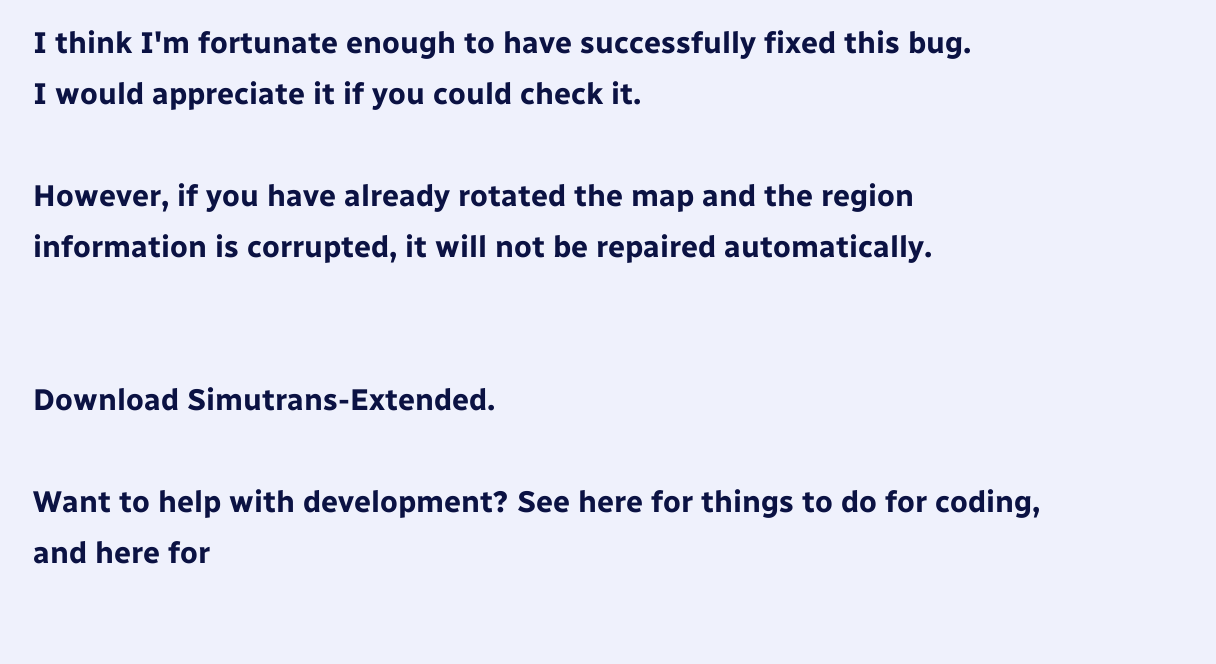I think I'm fortunate enough to have successfully fixed this bug.
I would appreciate it if you could check it.

However, if you have already rotated the map and the region information is corrupted, it will not be repaired automatically.


Download Simutrans-Extended.

Want to help with development? See here for things to do for coding, and here for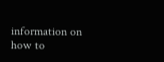information on how to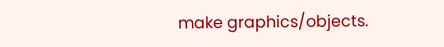make graphics/objects.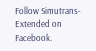Follow Simutrans-Extended on Facebook.